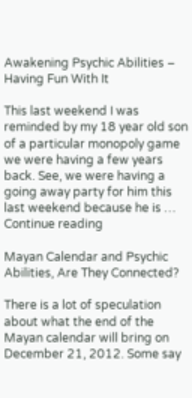Awakening Psychic Abilities – Having Fun With It

This last weekend I was reminded by my 18 year old son of a particular monopoly game we were having a few years back. See, we were having a going away party for him this last weekend because he is … Continue reading

Mayan Calendar and Psychic Abilities, Are They Connected?

There is a lot of speculation about what the end of the Mayan calendar will bring on December 21, 2012. Some say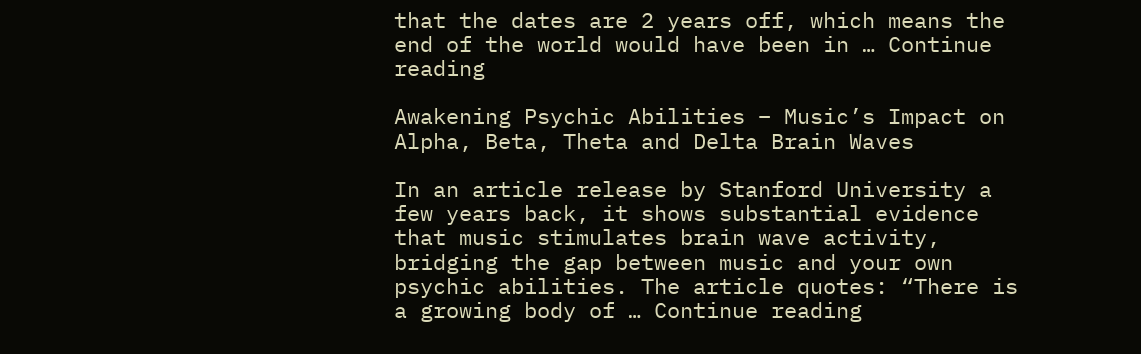that the dates are 2 years off, which means the end of the world would have been in … Continue reading

Awakening Psychic Abilities – Music’s Impact on Alpha, Beta, Theta and Delta Brain Waves

In an article release by Stanford University a few years back, it shows substantial evidence that music stimulates brain wave activity, bridging the gap between music and your own psychic abilities. The article quotes: “There is a growing body of … Continue reading